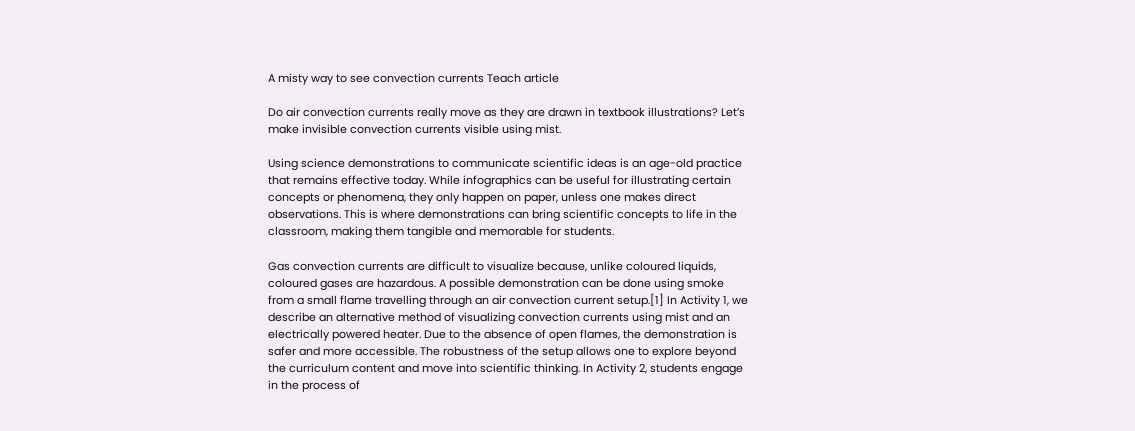A misty way to see convection currents Teach article

Do air convection currents really move as they are drawn in textbook illustrations? Let’s make invisible convection currents visible using mist.

Using science demonstrations to communicate scientific ideas is an age-old practice that remains effective today. While infographics can be useful for illustrating certain concepts or phenomena, they only happen on paper, unless one makes direct observations. This is where demonstrations can bring scientific concepts to life in the classroom, making them tangible and memorable for students.

Gas convection currents are difficult to visualize because, unlike coloured liquids, coloured gases are hazardous. A possible demonstration can be done using smoke from a small flame travelling through an air convection current setup.[1] In Activity 1, we describe an alternative method of visualizing convection currents using mist and an electrically powered heater. Due to the absence of open flames, the demonstration is safer and more accessible. The robustness of the setup allows one to explore beyond the curriculum content and move into scientific thinking. In Activity 2, students engage in the process of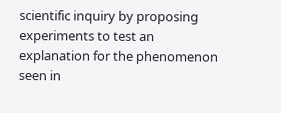scientific inquiry by proposing experiments to test an explanation for the phenomenon seen in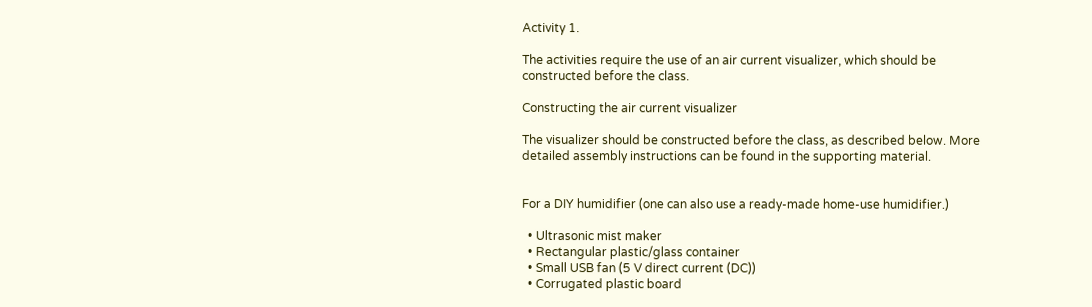Activity 1.

The activities require the use of an air current visualizer, which should be constructed before the class.

Constructing the air current visualizer

The visualizer should be constructed before the class, as described below. More detailed assembly instructions can be found in the supporting material.


For a DIY humidifier (one can also use a ready-made home-use humidifier.)

  • Ultrasonic mist maker
  • Rectangular plastic/glass container
  • Small USB fan (5 V direct current (DC))
  • Corrugated plastic board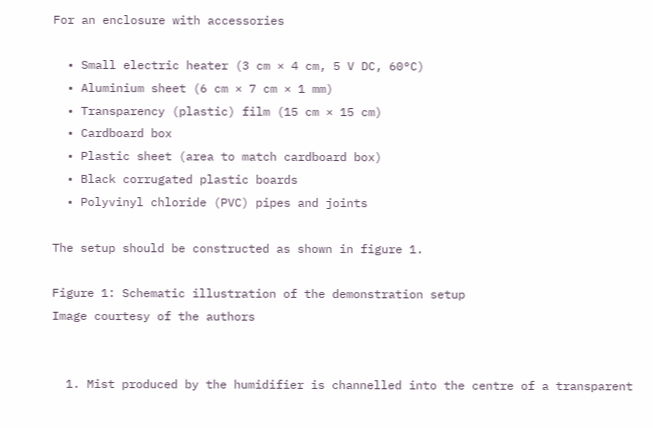For an enclosure with accessories

  • Small electric heater (3 cm × 4 cm, 5 V DC, 60°C)
  • Aluminium sheet (6 cm × 7 cm × 1 mm)
  • Transparency (plastic) film (15 cm × 15 cm)
  • Cardboard box
  • Plastic sheet (area to match cardboard box)
  • Black corrugated plastic boards
  • Polyvinyl chloride (PVC) pipes and joints

The setup should be constructed as shown in figure 1.

Figure 1: Schematic illustration of the demonstration setup
Image courtesy of the authors


  1. Mist produced by the humidifier is channelled into the centre of a transparent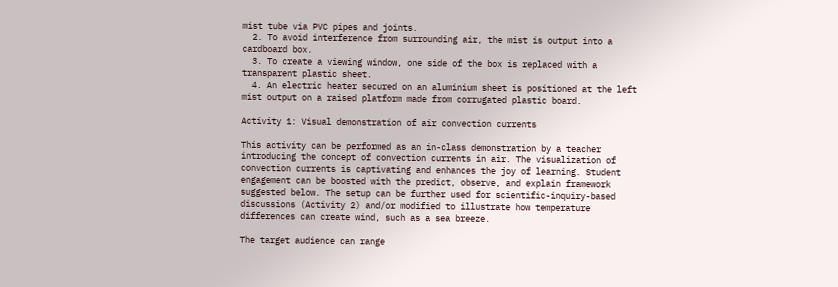mist tube via PVC pipes and joints.
  2. To avoid interference from surrounding air, the mist is output into a cardboard box.
  3. To create a viewing window, one side of the box is replaced with a transparent plastic sheet.
  4. An electric heater secured on an aluminium sheet is positioned at the left mist output on a raised platform made from corrugated plastic board.

Activity 1: Visual demonstration of air convection currents

This activity can be performed as an in-class demonstration by a teacher introducing the concept of convection currents in air. The visualization of convection currents is captivating and enhances the joy of learning. Student engagement can be boosted with the predict, observe, and explain framework suggested below. The setup can be further used for scientific-inquiry-based discussions (Activity 2) and/or modified to illustrate how temperature differences can create wind, such as a sea breeze.

The target audience can range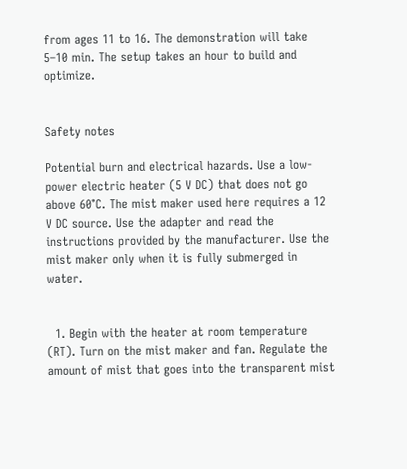from ages 11 to 16. The demonstration will take 5–10 min. The setup takes an hour to build and optimize.


Safety notes

Potential burn and electrical hazards. Use a low-power electric heater (5 V DC) that does not go above 60°C. The mist maker used here requires a 12 V DC source. Use the adapter and read the instructions provided by the manufacturer. Use the mist maker only when it is fully submerged in water.


  1. Begin with the heater at room temperature (RT). Turn on the mist maker and fan. Regulate the amount of mist that goes into the transparent mist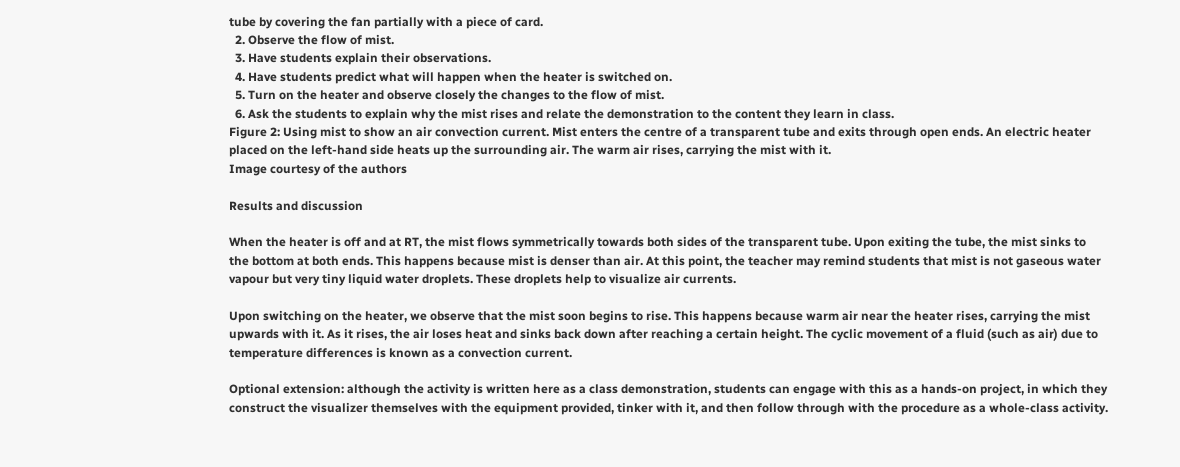tube by covering the fan partially with a piece of card.
  2. Observe the flow of mist.
  3. Have students explain their observations.
  4. Have students predict what will happen when the heater is switched on.
  5. Turn on the heater and observe closely the changes to the flow of mist.
  6. Ask the students to explain why the mist rises and relate the demonstration to the content they learn in class.
Figure 2: Using mist to show an air convection current. Mist enters the centre of a transparent tube and exits through open ends. An electric heater placed on the left-hand side heats up the surrounding air. The warm air rises, carrying the mist with it.
Image courtesy of the authors

Results and discussion

When the heater is off and at RT, the mist flows symmetrically towards both sides of the transparent tube. Upon exiting the tube, the mist sinks to the bottom at both ends. This happens because mist is denser than air. At this point, the teacher may remind students that mist is not gaseous water vapour but very tiny liquid water droplets. These droplets help to visualize air currents.

Upon switching on the heater, we observe that the mist soon begins to rise. This happens because warm air near the heater rises, carrying the mist upwards with it. As it rises, the air loses heat and sinks back down after reaching a certain height. The cyclic movement of a fluid (such as air) due to temperature differences is known as a convection current.

Optional extension: although the activity is written here as a class demonstration, students can engage with this as a hands-on project, in which they construct the visualizer themselves with the equipment provided, tinker with it, and then follow through with the procedure as a whole-class activity.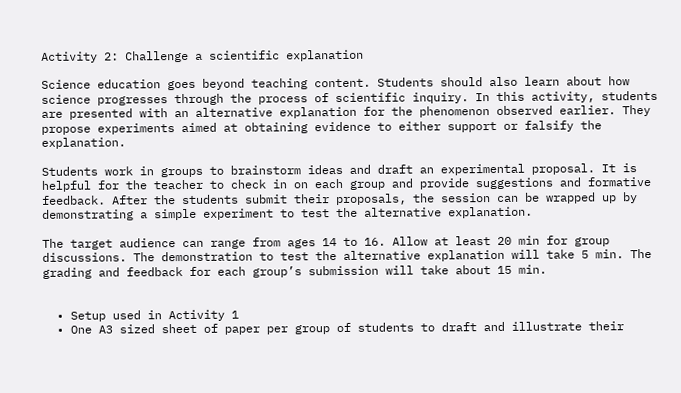Activity 2: Challenge a scientific explanation

Science education goes beyond teaching content. Students should also learn about how science progresses through the process of scientific inquiry. In this activity, students are presented with an alternative explanation for the phenomenon observed earlier. They propose experiments aimed at obtaining evidence to either support or falsify the explanation.

Students work in groups to brainstorm ideas and draft an experimental proposal. It is helpful for the teacher to check in on each group and provide suggestions and formative feedback. After the students submit their proposals, the session can be wrapped up by demonstrating a simple experiment to test the alternative explanation.

The target audience can range from ages 14 to 16. Allow at least 20 min for group discussions. The demonstration to test the alternative explanation will take 5 min. The grading and feedback for each group’s submission will take about 15 min.


  • Setup used in Activity 1
  • One A3 sized sheet of paper per group of students to draft and illustrate their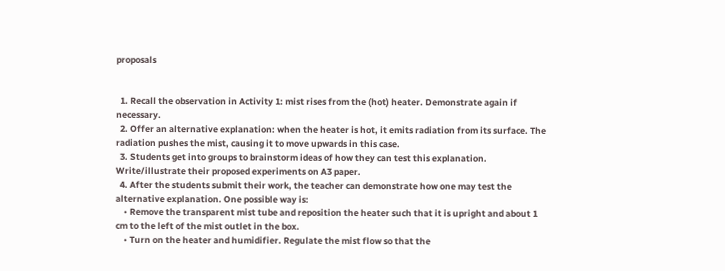proposals


  1. Recall the observation in Activity 1: mist rises from the (hot) heater. Demonstrate again if necessary.
  2. Offer an alternative explanation: when the heater is hot, it emits radiation from its surface. The radiation pushes the mist, causing it to move upwards in this case.
  3. Students get into groups to brainstorm ideas of how they can test this explanation. Write/illustrate their proposed experiments on A3 paper.
  4. After the students submit their work, the teacher can demonstrate how one may test the alternative explanation. One possible way is:
    • Remove the transparent mist tube and reposition the heater such that it is upright and about 1 cm to the left of the mist outlet in the box.
    • Turn on the heater and humidifier. Regulate the mist flow so that the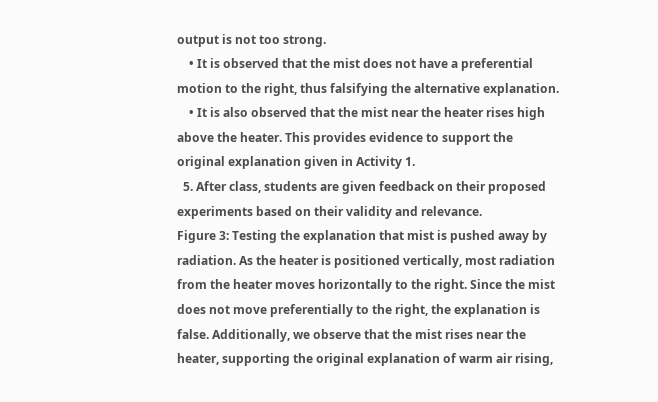output is not too strong.
    • It is observed that the mist does not have a preferential motion to the right, thus falsifying the alternative explanation.
    • It is also observed that the mist near the heater rises high above the heater. This provides evidence to support the original explanation given in Activity 1.
  5. After class, students are given feedback on their proposed experiments based on their validity and relevance.
Figure 3: Testing the explanation that mist is pushed away by radiation. As the heater is positioned vertically, most radiation from the heater moves horizontally to the right. Since the mist does not move preferentially to the right, the explanation is false. Additionally, we observe that the mist rises near the heater, supporting the original explanation of warm air rising,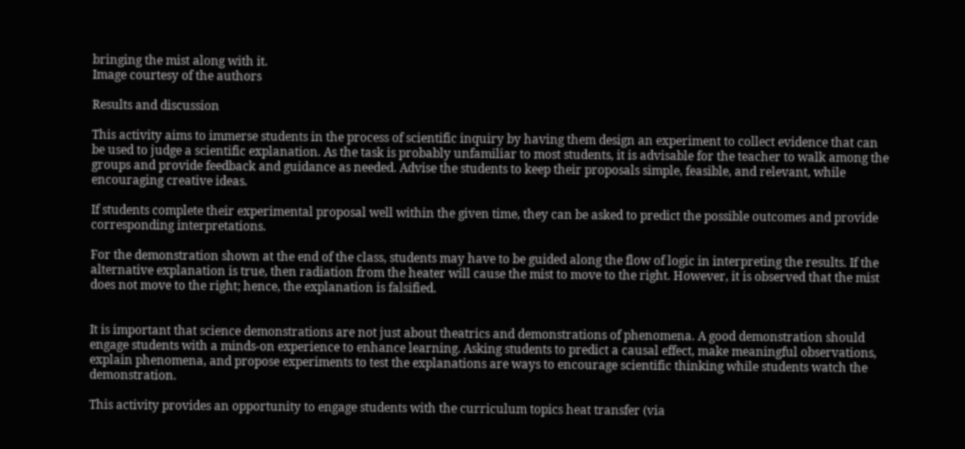bringing the mist along with it.
Image courtesy of the authors

Results and discussion

This activity aims to immerse students in the process of scientific inquiry by having them design an experiment to collect evidence that can be used to judge a scientific explanation. As the task is probably unfamiliar to most students, it is advisable for the teacher to walk among the groups and provide feedback and guidance as needed. Advise the students to keep their proposals simple, feasible, and relevant, while encouraging creative ideas.

If students complete their experimental proposal well within the given time, they can be asked to predict the possible outcomes and provide corresponding interpretations.

For the demonstration shown at the end of the class, students may have to be guided along the flow of logic in interpreting the results. If the alternative explanation is true, then radiation from the heater will cause the mist to move to the right. However, it is observed that the mist does not move to the right; hence, the explanation is falsified.


It is important that science demonstrations are not just about theatrics and demonstrations of phenomena. A good demonstration should engage students with a minds-on experience to enhance learning. Asking students to predict a causal effect, make meaningful observations, explain phenomena, and propose experiments to test the explanations are ways to encourage scientific thinking while students watch the demonstration.

This activity provides an opportunity to engage students with the curriculum topics heat transfer (via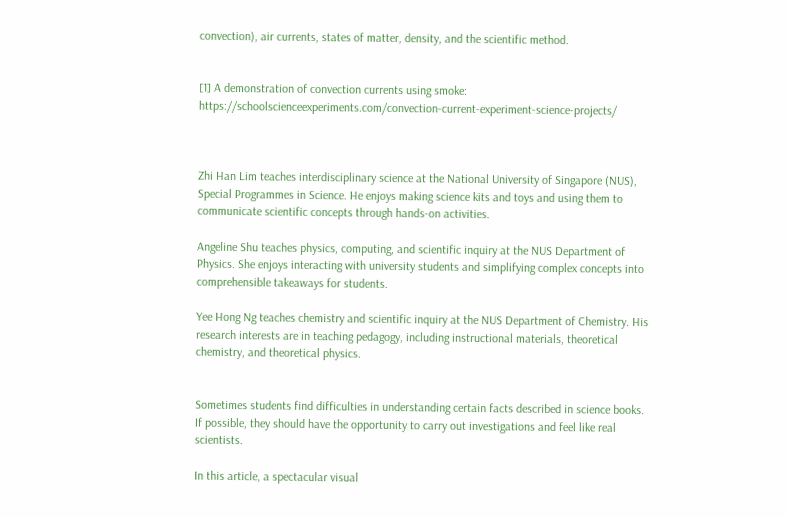convection), air currents, states of matter, density, and the scientific method.


[1] A demonstration of convection currents using smoke: https://schoolscienceexperiments.com/convection-current-experiment-science-projects/



Zhi Han Lim teaches interdisciplinary science at the National University of Singapore (NUS), Special Programmes in Science. He enjoys making science kits and toys and using them to communicate scientific concepts through hands-on activities.

Angeline Shu teaches physics, computing, and scientific inquiry at the NUS Department of Physics. She enjoys interacting with university students and simplifying complex concepts into comprehensible takeaways for students.

Yee Hong Ng teaches chemistry and scientific inquiry at the NUS Department of Chemistry. His research interests are in teaching pedagogy, including instructional materials, theoretical chemistry, and theoretical physics.


Sometimes students find difficulties in understanding certain facts described in science books. If possible, they should have the opportunity to carry out investigations and feel like real scientists.

In this article, a spectacular visual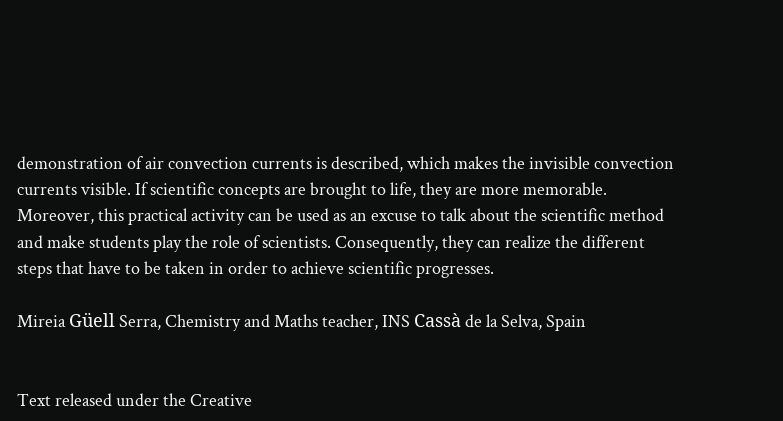demonstration of air convection currents is described, which makes the invisible convection currents visible. If scientific concepts are brought to life, they are more memorable. Moreover, this practical activity can be used as an excuse to talk about the scientific method and make students play the role of scientists. Consequently, they can realize the different steps that have to be taken in order to achieve scientific progresses.

Mireia Güell Serra, Chemistry and Maths teacher, INS Cassà de la Selva, Spain


Text released under the Creative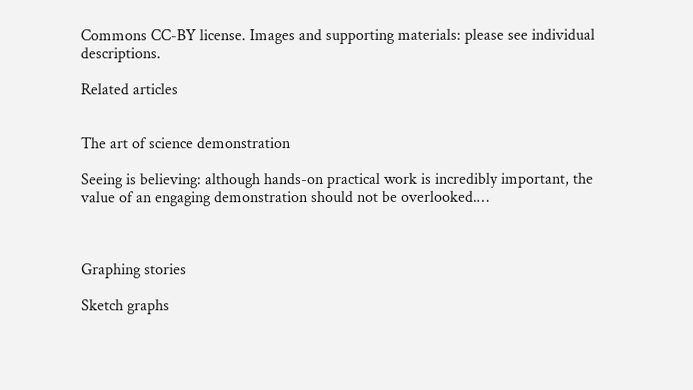Commons CC-BY license. Images and supporting materials: please see individual descriptions.

Related articles


The art of science demonstration

Seeing is believing: although hands-on practical work is incredibly important, the value of an engaging demonstration should not be overlooked.…



Graphing stories

Sketch graphs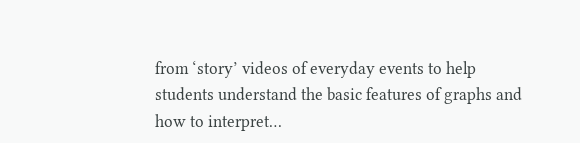from ‘story’ videos of everyday events to help students understand the basic features of graphs and how to interpret…